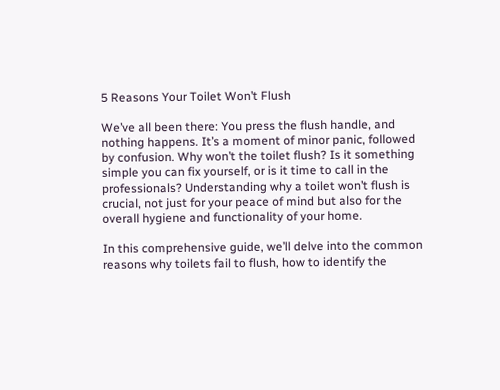5 Reasons Your Toilet Won’t Flush

We’ve all been there: You press the flush handle, and nothing happens. It’s a moment of minor panic, followed by confusion. Why won’t the toilet flush? Is it something simple you can fix yourself, or is it time to call in the professionals? Understanding why a toilet won’t flush is crucial, not just for your peace of mind but also for the overall hygiene and functionality of your home.

In this comprehensive guide, we’ll delve into the common reasons why toilets fail to flush, how to identify the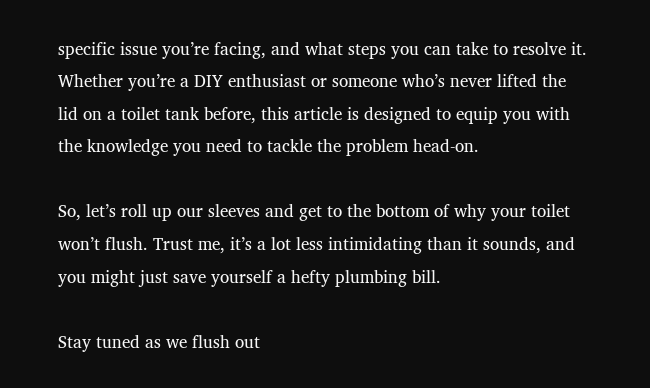specific issue you’re facing, and what steps you can take to resolve it. Whether you’re a DIY enthusiast or someone who’s never lifted the lid on a toilet tank before, this article is designed to equip you with the knowledge you need to tackle the problem head-on.

So, let’s roll up our sleeves and get to the bottom of why your toilet won’t flush. Trust me, it’s a lot less intimidating than it sounds, and you might just save yourself a hefty plumbing bill.

Stay tuned as we flush out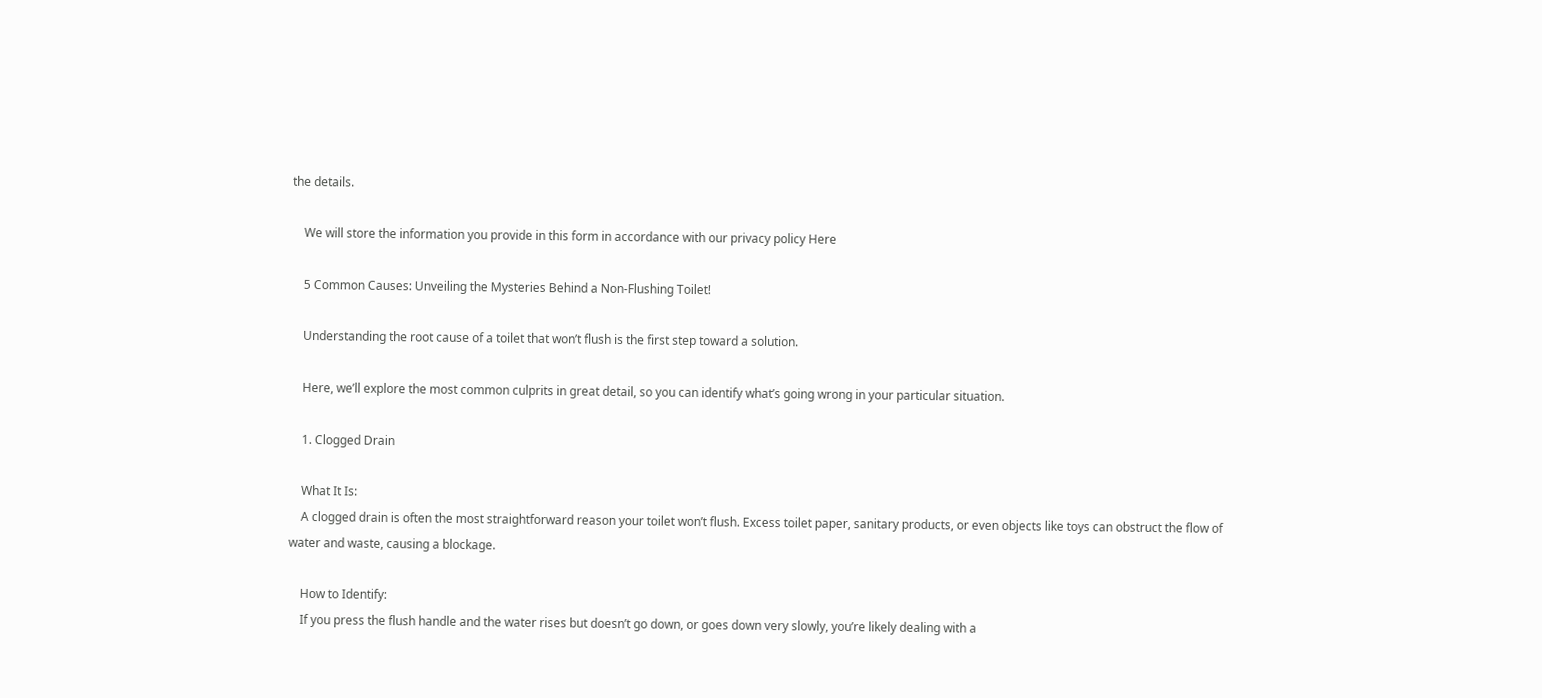the details.

    We will store the information you provide in this form in accordance with our privacy policy Here

    5 Common Causes: Unveiling the Mysteries Behind a Non-Flushing Toilet!

    Understanding the root cause of a toilet that won’t flush is the first step toward a solution.

    Here, we’ll explore the most common culprits in great detail, so you can identify what’s going wrong in your particular situation.

    1. Clogged Drain

    What It Is:
    A clogged drain is often the most straightforward reason your toilet won’t flush. Excess toilet paper, sanitary products, or even objects like toys can obstruct the flow of water and waste, causing a blockage.

    How to Identify:
    If you press the flush handle and the water rises but doesn’t go down, or goes down very slowly, you’re likely dealing with a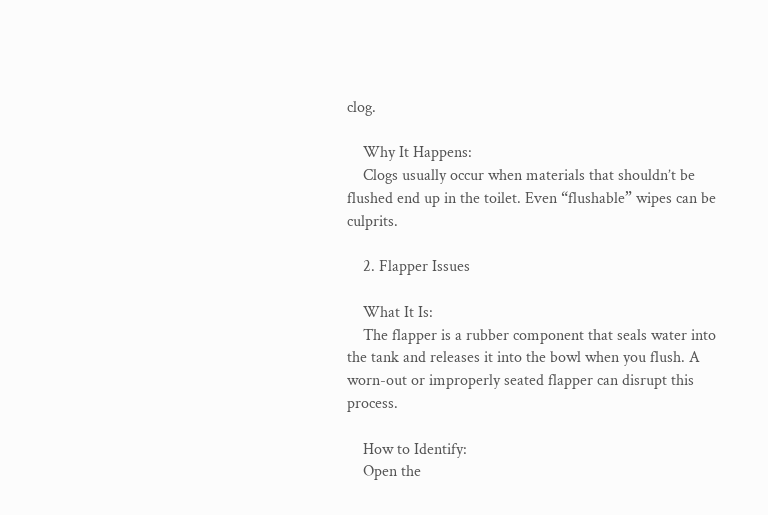clog.

    Why It Happens:
    Clogs usually occur when materials that shouldn’t be flushed end up in the toilet. Even “flushable” wipes can be culprits.

    2. Flapper Issues

    What It Is:
    The flapper is a rubber component that seals water into the tank and releases it into the bowl when you flush. A worn-out or improperly seated flapper can disrupt this process.

    How to Identify:
    Open the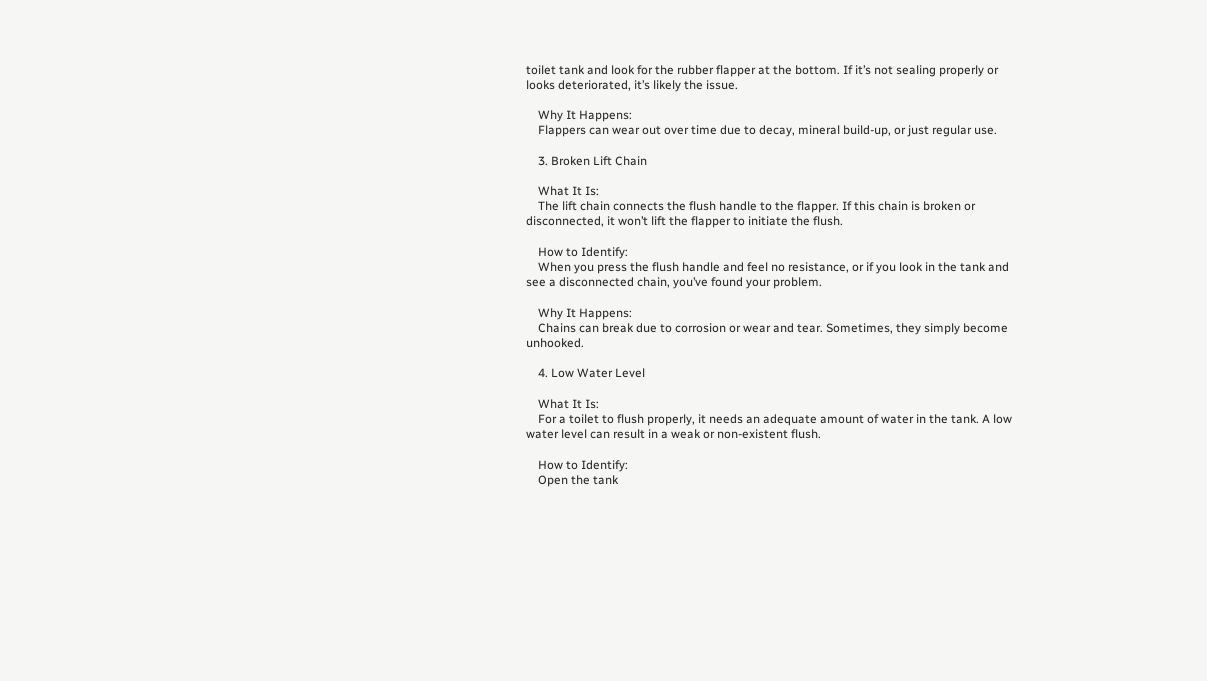toilet tank and look for the rubber flapper at the bottom. If it’s not sealing properly or looks deteriorated, it’s likely the issue.

    Why It Happens:
    Flappers can wear out over time due to decay, mineral build-up, or just regular use.

    3. Broken Lift Chain

    What It Is:
    The lift chain connects the flush handle to the flapper. If this chain is broken or disconnected, it won’t lift the flapper to initiate the flush.

    How to Identify:
    When you press the flush handle and feel no resistance, or if you look in the tank and see a disconnected chain, you’ve found your problem.

    Why It Happens:
    Chains can break due to corrosion or wear and tear. Sometimes, they simply become unhooked.

    4. Low Water Level

    What It Is:
    For a toilet to flush properly, it needs an adequate amount of water in the tank. A low water level can result in a weak or non-existent flush.

    How to Identify:
    Open the tank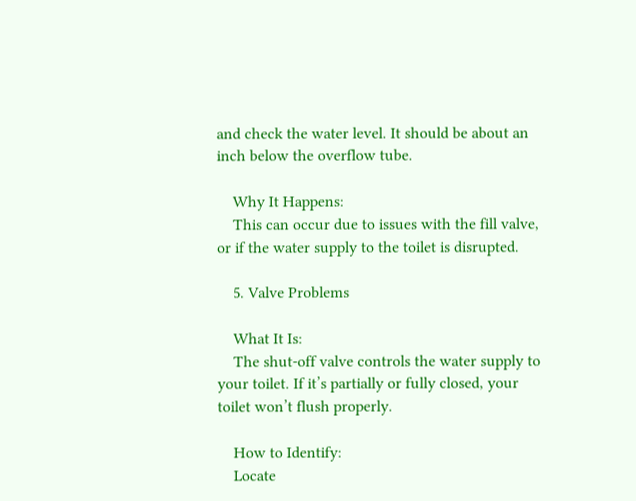and check the water level. It should be about an inch below the overflow tube.

    Why It Happens:
    This can occur due to issues with the fill valve, or if the water supply to the toilet is disrupted.

    5. Valve Problems

    What It Is:
    The shut-off valve controls the water supply to your toilet. If it’s partially or fully closed, your toilet won’t flush properly.

    How to Identify:
    Locate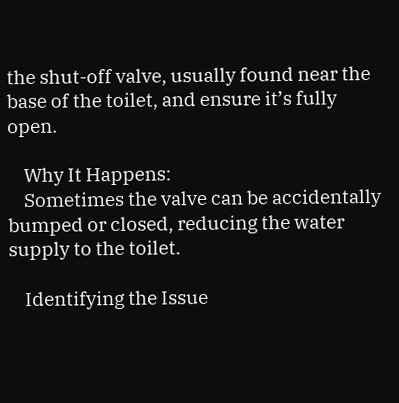the shut-off valve, usually found near the base of the toilet, and ensure it’s fully open.

    Why It Happens:
    Sometimes the valve can be accidentally bumped or closed, reducing the water supply to the toilet.

    Identifying the Issue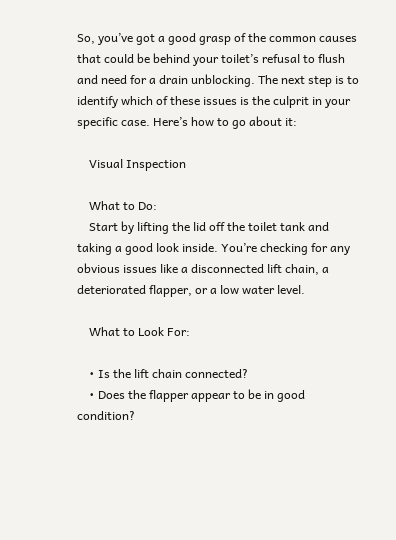So, you’ve got a good grasp of the common causes that could be behind your toilet’s refusal to flush and need for a drain unblocking. The next step is to identify which of these issues is the culprit in your specific case. Here’s how to go about it:

    Visual Inspection

    What to Do:
    Start by lifting the lid off the toilet tank and taking a good look inside. You’re checking for any obvious issues like a disconnected lift chain, a deteriorated flapper, or a low water level.

    What to Look For:

    • Is the lift chain connected?
    • Does the flapper appear to be in good condition?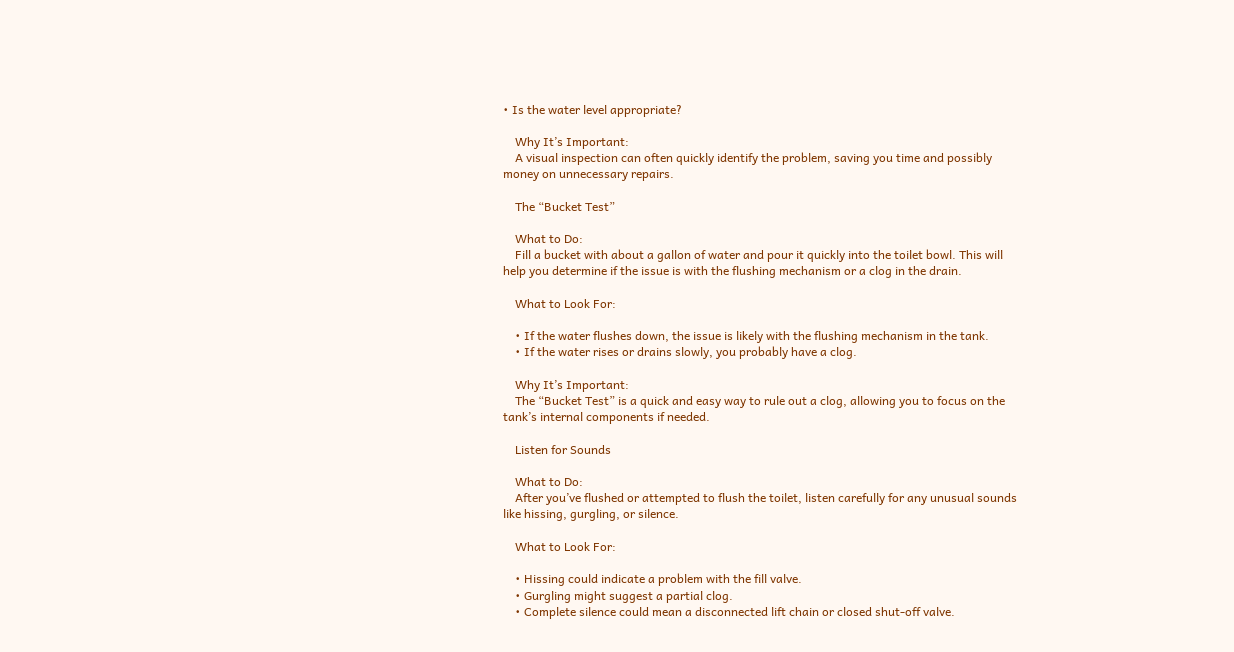• Is the water level appropriate?

    Why It’s Important:
    A visual inspection can often quickly identify the problem, saving you time and possibly money on unnecessary repairs.

    The “Bucket Test”

    What to Do:
    Fill a bucket with about a gallon of water and pour it quickly into the toilet bowl. This will help you determine if the issue is with the flushing mechanism or a clog in the drain.

    What to Look For:

    • If the water flushes down, the issue is likely with the flushing mechanism in the tank.
    • If the water rises or drains slowly, you probably have a clog.

    Why It’s Important:
    The “Bucket Test” is a quick and easy way to rule out a clog, allowing you to focus on the tank’s internal components if needed.

    Listen for Sounds

    What to Do:
    After you’ve flushed or attempted to flush the toilet, listen carefully for any unusual sounds like hissing, gurgling, or silence.

    What to Look For:

    • Hissing could indicate a problem with the fill valve.
    • Gurgling might suggest a partial clog.
    • Complete silence could mean a disconnected lift chain or closed shut-off valve.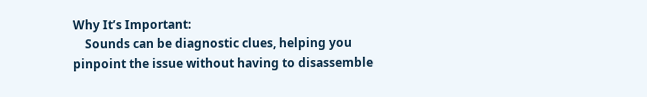Why It’s Important:
    Sounds can be diagnostic clues, helping you pinpoint the issue without having to disassemble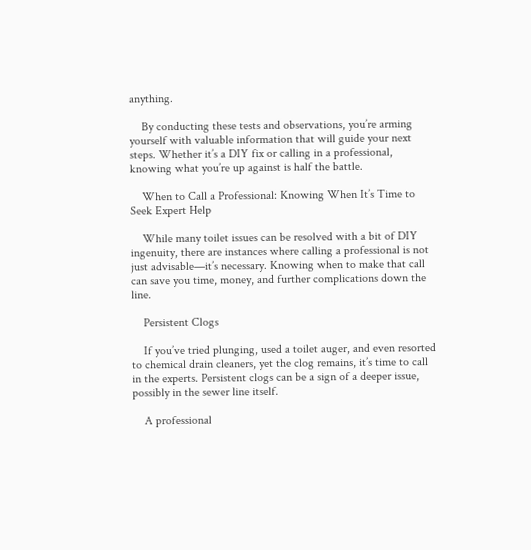anything.

    By conducting these tests and observations, you’re arming yourself with valuable information that will guide your next steps. Whether it’s a DIY fix or calling in a professional, knowing what you’re up against is half the battle.

    When to Call a Professional: Knowing When It’s Time to Seek Expert Help

    While many toilet issues can be resolved with a bit of DIY ingenuity, there are instances where calling a professional is not just advisable—it’s necessary. Knowing when to make that call can save you time, money, and further complications down the line.

    Persistent Clogs

    If you’ve tried plunging, used a toilet auger, and even resorted to chemical drain cleaners, yet the clog remains, it’s time to call in the experts. Persistent clogs can be a sign of a deeper issue, possibly in the sewer line itself.

    A professional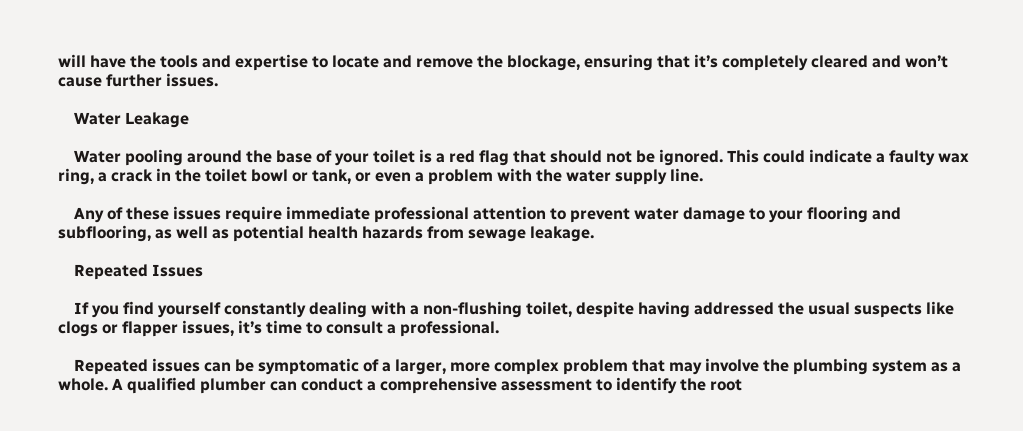will have the tools and expertise to locate and remove the blockage, ensuring that it’s completely cleared and won’t cause further issues.

    Water Leakage

    Water pooling around the base of your toilet is a red flag that should not be ignored. This could indicate a faulty wax ring, a crack in the toilet bowl or tank, or even a problem with the water supply line.

    Any of these issues require immediate professional attention to prevent water damage to your flooring and subflooring, as well as potential health hazards from sewage leakage.

    Repeated Issues

    If you find yourself constantly dealing with a non-flushing toilet, despite having addressed the usual suspects like clogs or flapper issues, it’s time to consult a professional.

    Repeated issues can be symptomatic of a larger, more complex problem that may involve the plumbing system as a whole. A qualified plumber can conduct a comprehensive assessment to identify the root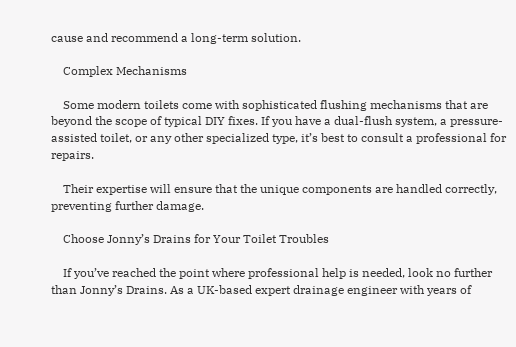cause and recommend a long-term solution.

    Complex Mechanisms

    Some modern toilets come with sophisticated flushing mechanisms that are beyond the scope of typical DIY fixes. If you have a dual-flush system, a pressure-assisted toilet, or any other specialized type, it’s best to consult a professional for repairs.

    Their expertise will ensure that the unique components are handled correctly, preventing further damage.

    Choose Jonny’s Drains for Your Toilet Troubles

    If you’ve reached the point where professional help is needed, look no further than Jonny’s Drains. As a UK-based expert drainage engineer with years of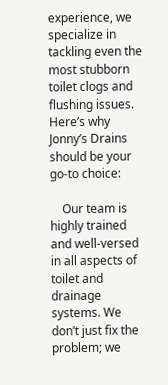experience, we specialize in tackling even the most stubborn toilet clogs and flushing issues. Here’s why Jonny’s Drains should be your go-to choice:

    Our team is highly trained and well-versed in all aspects of toilet and drainage systems. We don’t just fix the problem; we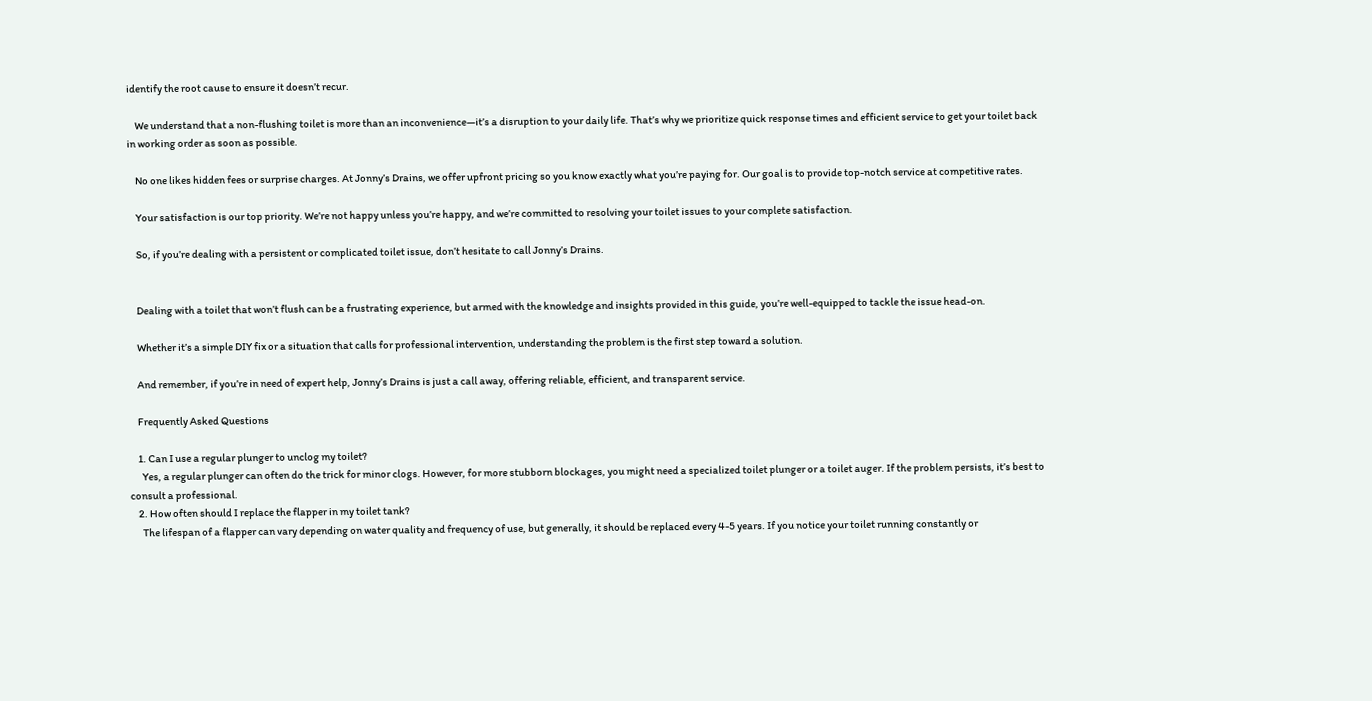identify the root cause to ensure it doesn’t recur.

    We understand that a non-flushing toilet is more than an inconvenience—it’s a disruption to your daily life. That’s why we prioritize quick response times and efficient service to get your toilet back in working order as soon as possible.

    No one likes hidden fees or surprise charges. At Jonny’s Drains, we offer upfront pricing so you know exactly what you’re paying for. Our goal is to provide top-notch service at competitive rates.

    Your satisfaction is our top priority. We’re not happy unless you’re happy, and we’re committed to resolving your toilet issues to your complete satisfaction.

    So, if you’re dealing with a persistent or complicated toilet issue, don’t hesitate to call Jonny’s Drains.


    Dealing with a toilet that won’t flush can be a frustrating experience, but armed with the knowledge and insights provided in this guide, you’re well-equipped to tackle the issue head-on.

    Whether it’s a simple DIY fix or a situation that calls for professional intervention, understanding the problem is the first step toward a solution.

    And remember, if you’re in need of expert help, Jonny’s Drains is just a call away, offering reliable, efficient, and transparent service.

    Frequently Asked Questions

    1. Can I use a regular plunger to unclog my toilet?
      Yes, a regular plunger can often do the trick for minor clogs. However, for more stubborn blockages, you might need a specialized toilet plunger or a toilet auger. If the problem persists, it’s best to consult a professional.
    2. How often should I replace the flapper in my toilet tank?
      The lifespan of a flapper can vary depending on water quality and frequency of use, but generally, it should be replaced every 4-5 years. If you notice your toilet running constantly or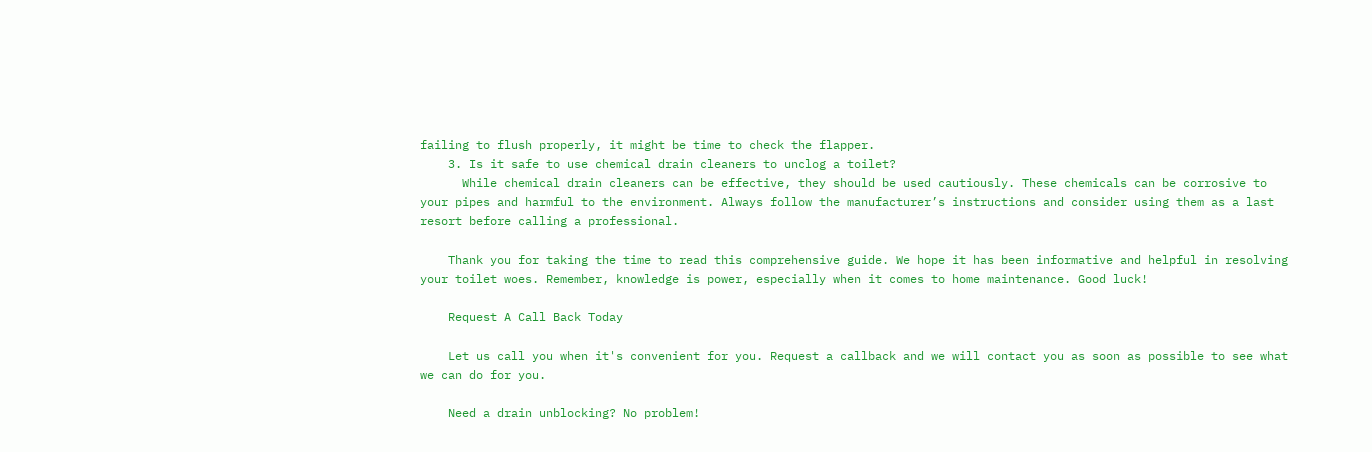failing to flush properly, it might be time to check the flapper.
    3. Is it safe to use chemical drain cleaners to unclog a toilet?
      While chemical drain cleaners can be effective, they should be used cautiously. These chemicals can be corrosive to your pipes and harmful to the environment. Always follow the manufacturer’s instructions and consider using them as a last resort before calling a professional.

    Thank you for taking the time to read this comprehensive guide. We hope it has been informative and helpful in resolving your toilet woes. Remember, knowledge is power, especially when it comes to home maintenance. Good luck!

    Request A Call Back Today

    Let us call you when it's convenient for you. Request a callback and we will contact you as soon as possible to see what we can do for you.

    Need a drain unblocking? No problem!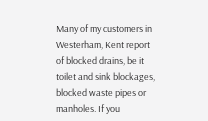Many of my customers in Westerham, Kent report of blocked drains, be it toilet and sink blockages, blocked waste pipes or manholes. If you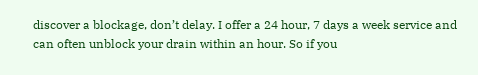discover a blockage, don’t delay. I offer a 24 hour, 7 days a week service and can often unblock your drain within an hour. So if you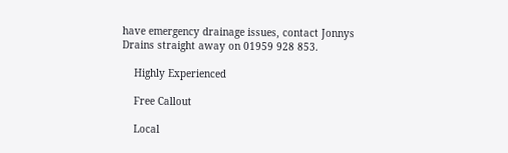have emergency drainage issues, contact Jonnys Drains straight away on 01959 928 853.

    Highly Experienced

    Free Callout

    Local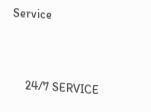Service


    24/7 SERVICE